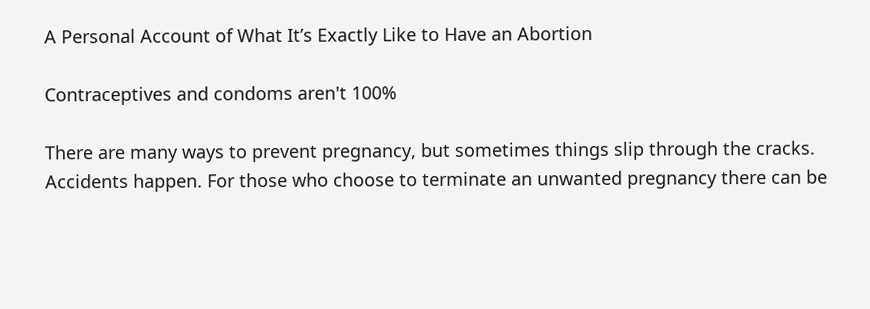A Personal Account of What It’s Exactly Like to Have an Abortion

Contraceptives and condoms aren't 100%

There are many ways to prevent pregnancy, but sometimes things slip through the cracks. Accidents happen. For those who choose to terminate an unwanted pregnancy there can be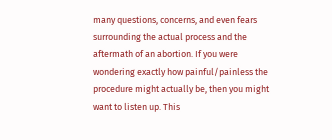many questions, concerns, and even fears surrounding the actual process and the aftermath of an abortion. If you were wondering exactly how painful/painless the procedure might actually be, then you might want to listen up. This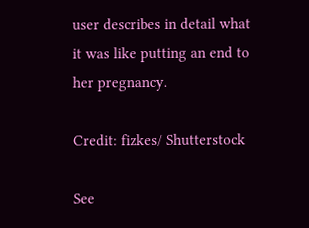user describes in detail what it was like putting an end to her pregnancy.

Credit: fizkes/ Shutterstock

See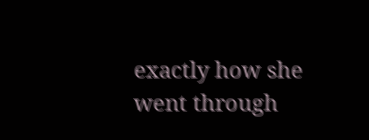exactly how she went through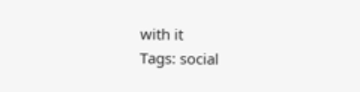with it
Tags: social